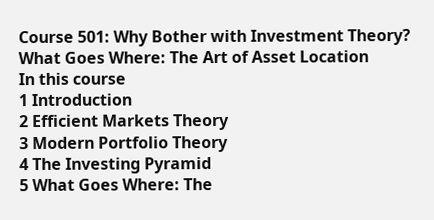Course 501: Why Bother with Investment Theory?
What Goes Where: The Art of Asset Location
In this course
1 Introduction
2 Efficient Markets Theory
3 Modern Portfolio Theory
4 The Investing Pyramid
5 What Goes Where: The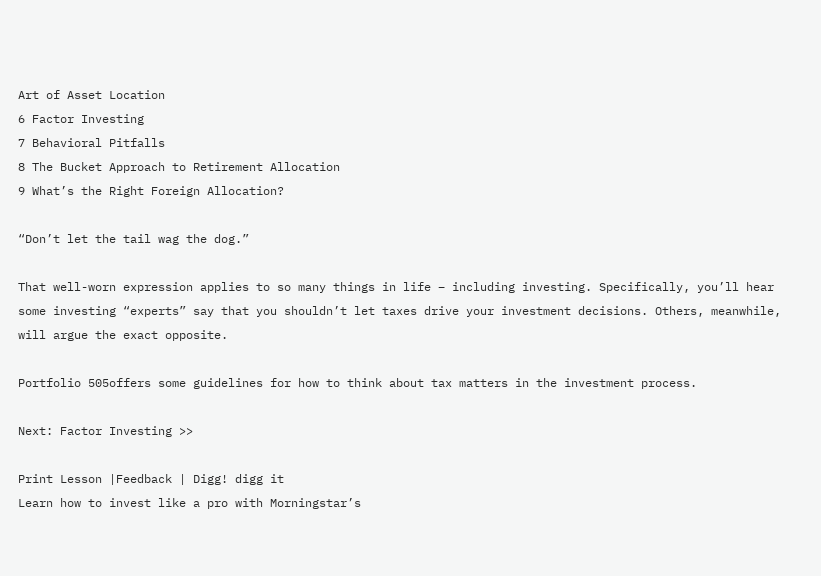Art of Asset Location
6 Factor Investing
7 Behavioral Pitfalls
8 The Bucket Approach to Retirement Allocation
9 What’s the Right Foreign Allocation?

“Don’t let the tail wag the dog.”

That well-worn expression applies to so many things in life – including investing. Specifically, you’ll hear some investing “experts” say that you shouldn’t let taxes drive your investment decisions. Others, meanwhile, will argue the exact opposite.

Portfolio 505offers some guidelines for how to think about tax matters in the investment process.

Next: Factor Investing >>

Print Lesson |Feedback | Digg! digg it
Learn how to invest like a pro with Morningstar’s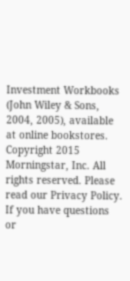Investment Workbooks (John Wiley & Sons, 2004, 2005), available at online bookstores.
Copyright 2015 Morningstar, Inc. All rights reserved. Please read our Privacy Policy.
If you have questions or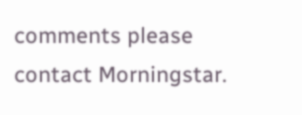comments please contact Morningstar.